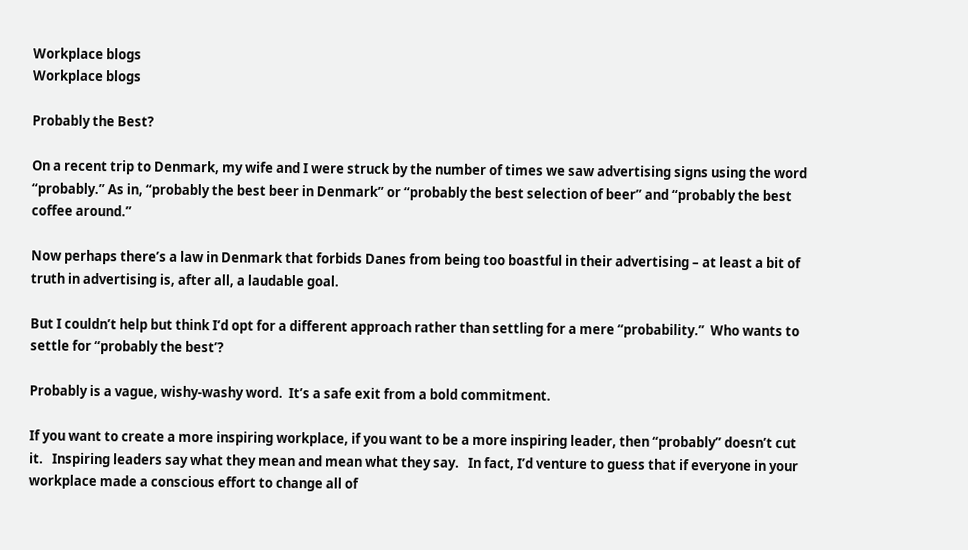Workplace blogs
Workplace blogs

Probably the Best?

On a recent trip to Denmark, my wife and I were struck by the number of times we saw advertising signs using the word “probably.” As in, “probably the best beer in Denmark” or “probably the best selection of beer” and “probably the best coffee around.”

Now perhaps there’s a law in Denmark that forbids Danes from being too boastful in their advertising – at least a bit of truth in advertising is, after all, a laudable goal.

But I couldn’t help but think I’d opt for a different approach rather than settling for a mere “probability.”  Who wants to settle for “probably the best’?

Probably is a vague, wishy-washy word.  It’s a safe exit from a bold commitment.

If you want to create a more inspiring workplace, if you want to be a more inspiring leader, then “probably” doesn’t cut it.   Inspiring leaders say what they mean and mean what they say.   In fact, I’d venture to guess that if everyone in your workplace made a conscious effort to change all of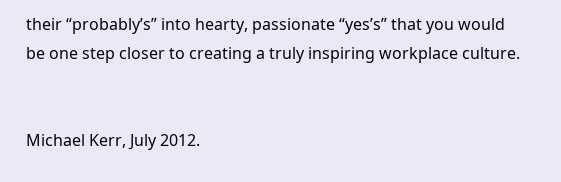their “probably’s” into hearty, passionate “yes’s” that you would be one step closer to creating a truly inspiring workplace culture.


Michael Kerr, July 2012.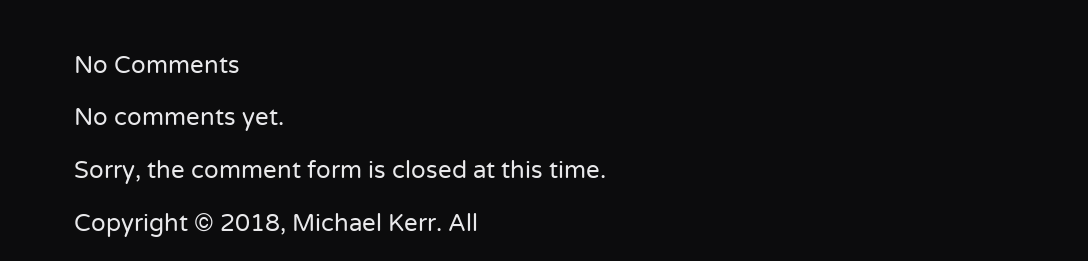No Comments

No comments yet.

Sorry, the comment form is closed at this time.

Copyright © 2018, Michael Kerr. All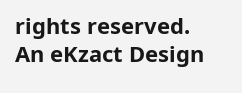rights reserved.
An eKzact Design